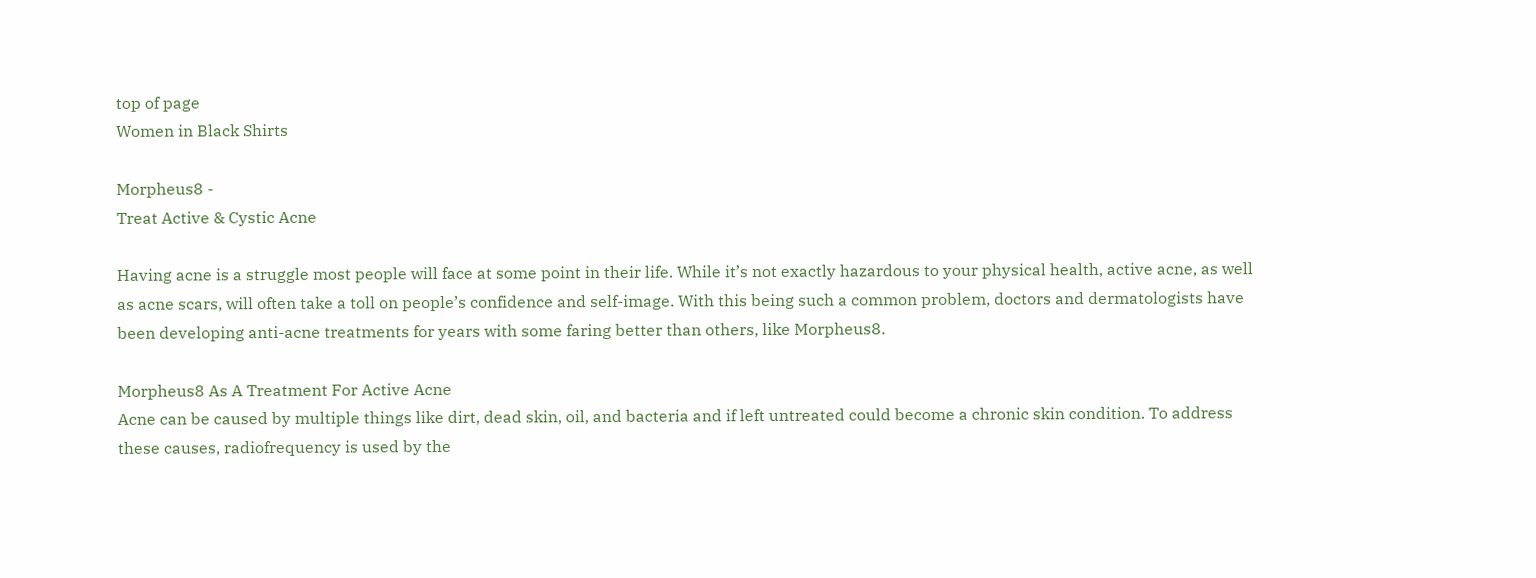top of page
Women in Black Shirts

Morpheus8 -
Treat Active & Cystic Acne

Having acne is a struggle most people will face at some point in their life. While it’s not exactly hazardous to your physical health, active acne, as well as acne scars, will often take a toll on people’s confidence and self-image. With this being such a common problem, doctors and dermatologists have been developing anti-acne treatments for years with some faring better than others, like Morpheus8.

Morpheus8 As A Treatment For Active Acne
Acne can be caused by multiple things like dirt, dead skin, oil, and bacteria and if left untreated could become a chronic skin condition. To address these causes, radiofrequency is used by the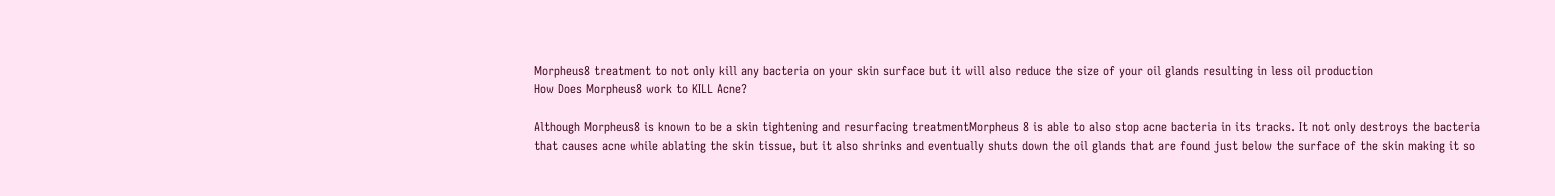Morpheus8 treatment to not only kill any bacteria on your skin surface but it will also reduce the size of your oil glands resulting in less oil production
How Does Morpheus8 work to KILL Acne?

Although Morpheus8 is known to be a skin tightening and resurfacing treatmentMorpheus 8 is able to also stop acne bacteria in its tracks. It not only destroys the bacteria that causes acne while ablating the skin tissue, but it also shrinks and eventually shuts down the oil glands that are found just below the surface of the skin making it so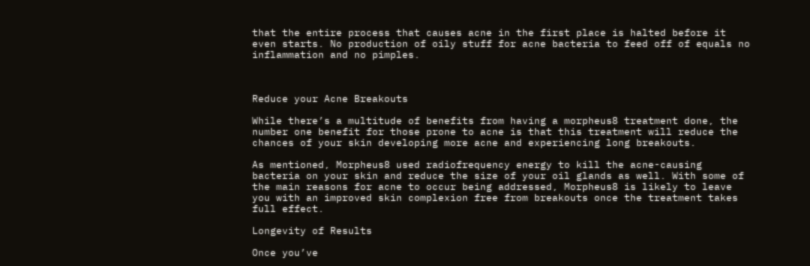that the entire process that causes acne in the first place is halted before it even starts. No production of oily stuff for acne bacteria to feed off of equals no inflammation and no pimples.



Reduce your Acne Breakouts

While there’s a multitude of benefits from having a morpheus8 treatment done, the number one benefit for those prone to acne is that this treatment will reduce the chances of your skin developing more acne and experiencing long breakouts.

As mentioned, Morpheus8 used radiofrequency energy to kill the acne-causing bacteria on your skin and reduce the size of your oil glands as well. With some of the main reasons for acne to occur being addressed, Morpheus8 is likely to leave you with an improved skin complexion free from breakouts once the treatment takes full effect.

Longevity of Results

Once you’ve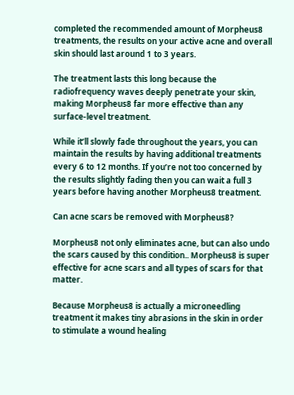completed the recommended amount of Morpheus8 treatments, the results on your active acne and overall skin should last around 1 to 3 years.

The treatment lasts this long because the radiofrequency waves deeply penetrate your skin, making Morpheus8 far more effective than any surface-level treatment.

While it’ll slowly fade throughout the years, you can maintain the results by having additional treatments every 6 to 12 months. If you’re not too concerned by the results slightly fading then you can wait a full 3 years before having another Morpheus8 treatment.

Can acne scars be removed with Morpheus8?

Morpheus8 not only eliminates acne, but can also undo the scars caused by this condition.. Morpheus8 is super effective for acne scars and all types of scars for that matter.

Because Morpheus8 is actually a microneedling treatment it makes tiny abrasions in the skin in order to stimulate a wound healing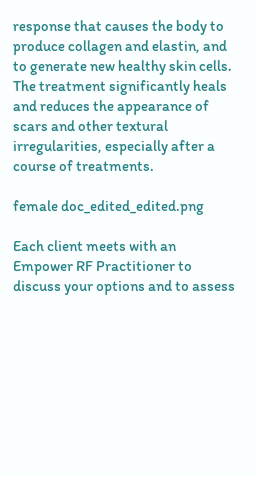response that causes the body to produce collagen and elastin, and to generate new healthy skin cells. The treatment significantly heals and reduces the appearance of scars and other textural irregularities, especially after a course of treatments.

female doc_edited_edited.png

Each client meets with an Empower RF Practitioner to discuss your options and to assess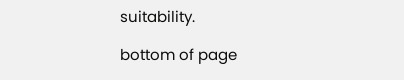suitability.

bottom of page